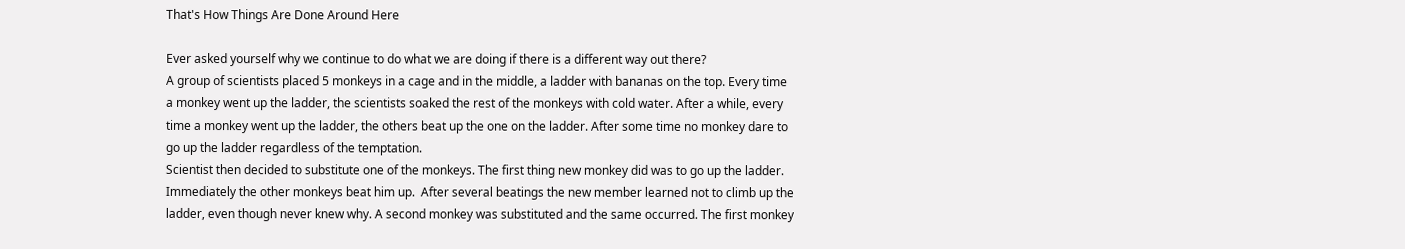That's How Things Are Done Around Here

Ever asked yourself why we continue to do what we are doing if there is a different way out there?
A group of scientists placed 5 monkeys in a cage and in the middle, a ladder with bananas on the top. Every time a monkey went up the ladder, the scientists soaked the rest of the monkeys with cold water. After a while, every time a monkey went up the ladder, the others beat up the one on the ladder. After some time no monkey dare to go up the ladder regardless of the temptation.
Scientist then decided to substitute one of the monkeys. The first thing new monkey did was to go up the ladder. Immediately the other monkeys beat him up.  After several beatings the new member learned not to climb up the ladder, even though never knew why. A second monkey was substituted and the same occurred. The first monkey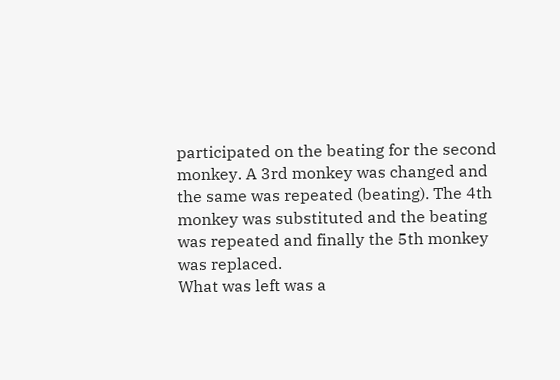participated on the beating for the second monkey. A 3rd monkey was changed and the same was repeated (beating). The 4th monkey was substituted and the beating was repeated and finally the 5th monkey was replaced.
What was left was a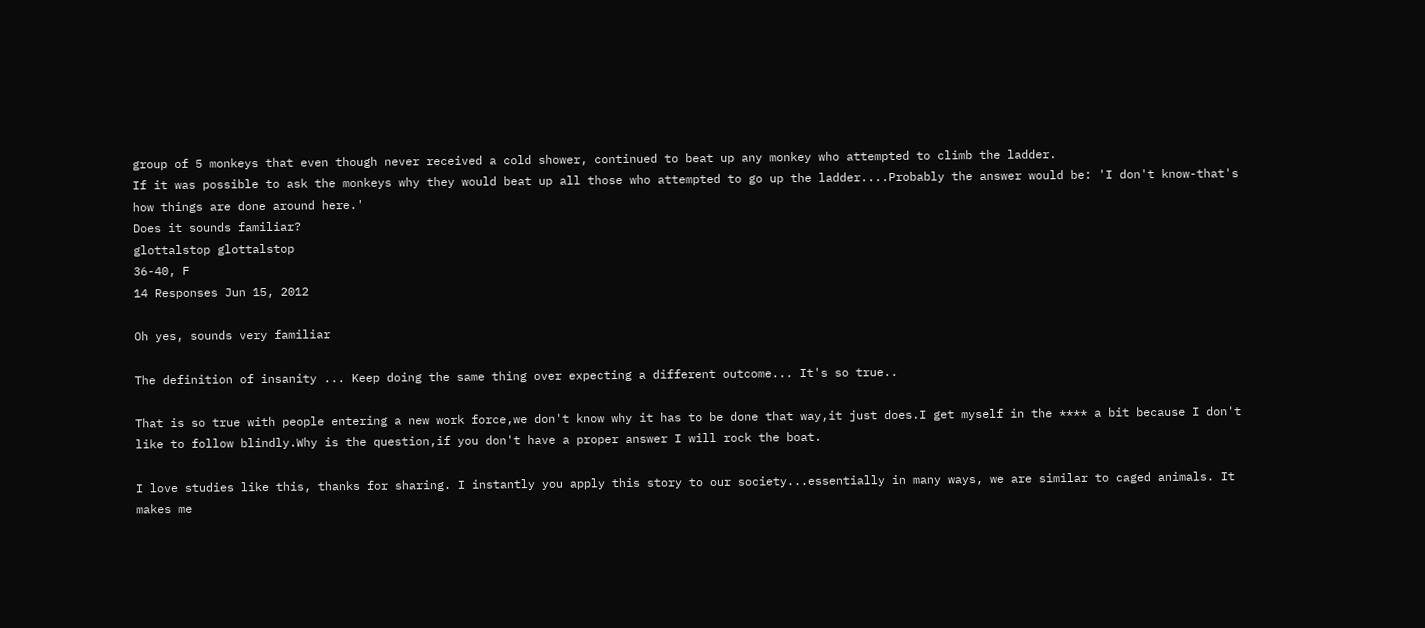group of 5 monkeys that even though never received a cold shower, continued to beat up any monkey who attempted to climb the ladder.
If it was possible to ask the monkeys why they would beat up all those who attempted to go up the ladder....Probably the answer would be: 'I don't know-that's  how things are done around here.'
Does it sounds familiar?
glottalstop glottalstop
36-40, F
14 Responses Jun 15, 2012

Oh yes, sounds very familiar

The definition of insanity ... Keep doing the same thing over expecting a different outcome... It's so true..

That is so true with people entering a new work force,we don't know why it has to be done that way,it just does.I get myself in the **** a bit because I don't like to follow blindly.Why is the question,if you don't have a proper answer I will rock the boat.

I love studies like this, thanks for sharing. I instantly you apply this story to our society...essentially in many ways, we are similar to caged animals. It makes me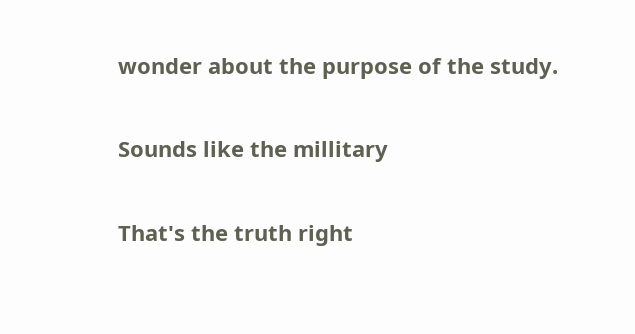wonder about the purpose of the study.

Sounds like the millitary

That's the truth right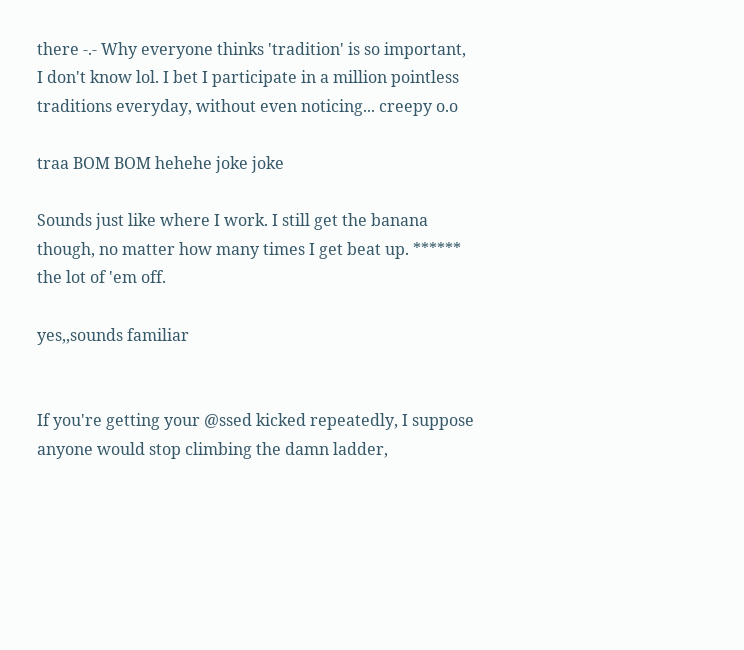there -.- Why everyone thinks 'tradition' is so important, I don't know lol. I bet I participate in a million pointless traditions everyday, without even noticing... creepy o.o

traa BOM BOM hehehe joke joke

Sounds just like where I work. I still get the banana though, no matter how many times I get beat up. ****** the lot of 'em off.

yes,,sounds familiar


If you're getting your @ssed kicked repeatedly, I suppose anyone would stop climbing the damn ladder,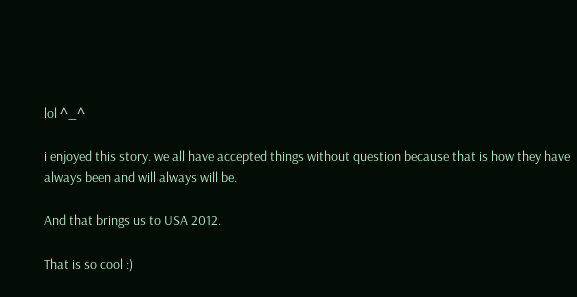lol ^_^

i enjoyed this story. we all have accepted things without question because that is how they have always been and will always will be.

And that brings us to USA 2012.

That is so cool :)